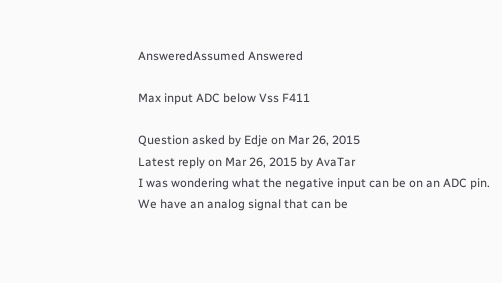AnsweredAssumed Answered

Max input ADC below Vss F411

Question asked by Edje on Mar 26, 2015
Latest reply on Mar 26, 2015 by AvaTar
I was wondering what the negative input can be on an ADC pin.
We have an analog signal that can be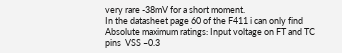very rare -38mV for a short moment.
In the datasheet page 60 of the F411 i can only find Absolute maximum ratings: Input voltage on FT and TC pins  VSS –0.3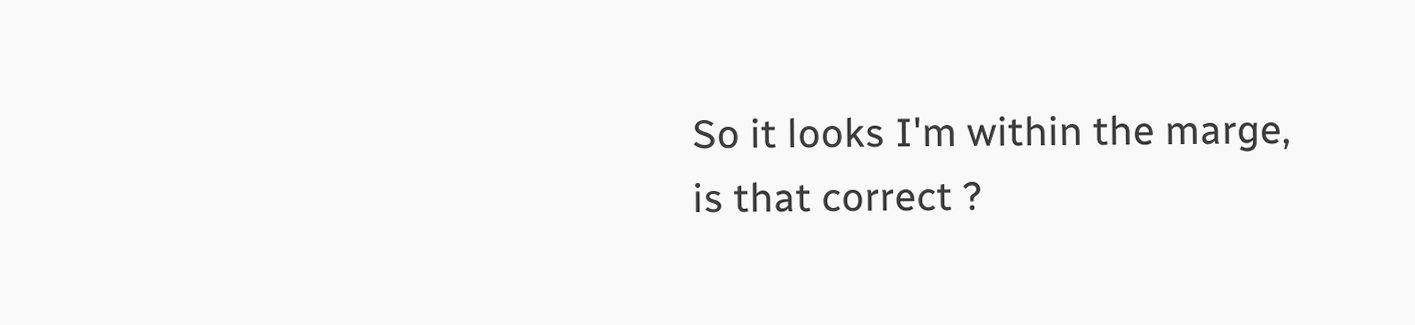So it looks I'm within the marge, is that correct ?